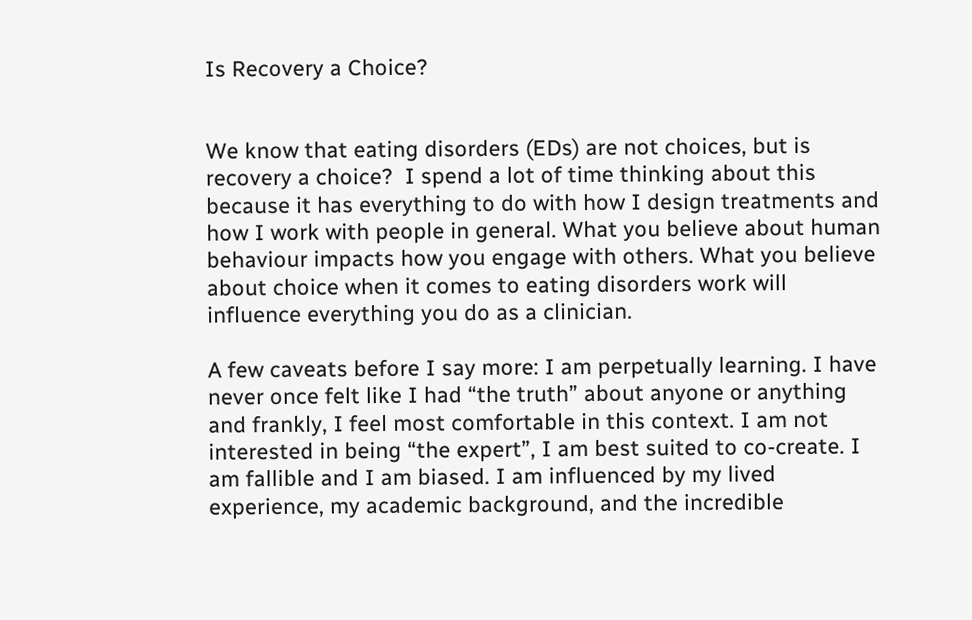Is Recovery a Choice?


We know that eating disorders (EDs) are not choices, but is recovery a choice?  I spend a lot of time thinking about this because it has everything to do with how I design treatments and how I work with people in general. What you believe about human behaviour impacts how you engage with others. What you believe about choice when it comes to eating disorders work will influence everything you do as a clinician.

A few caveats before I say more: I am perpetually learning. I have never once felt like I had “the truth” about anyone or anything and frankly, I feel most comfortable in this context. I am not interested in being “the expert”, I am best suited to co-create. I am fallible and I am biased. I am influenced by my lived experience, my academic background, and the incredible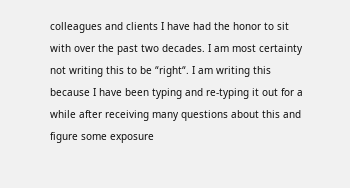colleagues and clients I have had the honor to sit with over the past two decades. I am most certainty not writing this to be “right“. I am writing this because I have been typing and re-typing it out for a while after receiving many questions about this and figure some exposure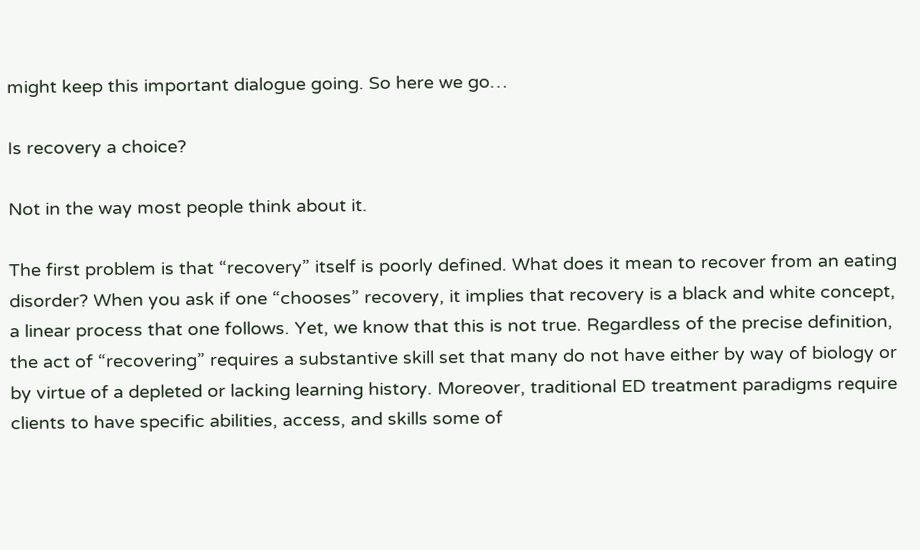might keep this important dialogue going. So here we go…

Is recovery a choice?

Not in the way most people think about it.

The first problem is that “recovery” itself is poorly defined. What does it mean to recover from an eating disorder? When you ask if one “chooses” recovery, it implies that recovery is a black and white concept, a linear process that one follows. Yet, we know that this is not true. Regardless of the precise definition, the act of “recovering” requires a substantive skill set that many do not have either by way of biology or by virtue of a depleted or lacking learning history. Moreover, traditional ED treatment paradigms require clients to have specific abilities, access, and skills some of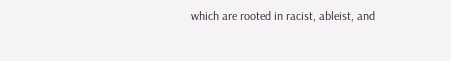which are rooted in racist, ableist, and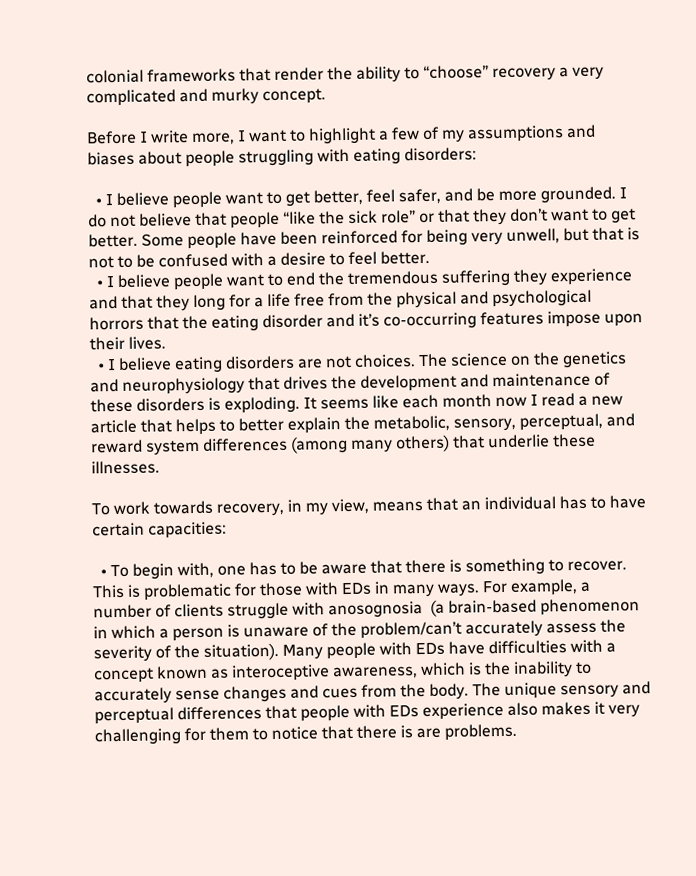colonial frameworks that render the ability to “choose” recovery a very complicated and murky concept.

Before I write more, I want to highlight a few of my assumptions and biases about people struggling with eating disorders:

  • I believe people want to get better, feel safer, and be more grounded. I do not believe that people “like the sick role” or that they don’t want to get better. Some people have been reinforced for being very unwell, but that is not to be confused with a desire to feel better.
  • I believe people want to end the tremendous suffering they experience and that they long for a life free from the physical and psychological horrors that the eating disorder and it’s co-occurring features impose upon their lives.
  • I believe eating disorders are not choices. The science on the genetics and neurophysiology that drives the development and maintenance of these disorders is exploding. It seems like each month now I read a new article that helps to better explain the metabolic, sensory, perceptual, and reward system differences (among many others) that underlie these illnesses.

To work towards recovery, in my view, means that an individual has to have certain capacities:

  • To begin with, one has to be aware that there is something to recover. This is problematic for those with EDs in many ways. For example, a number of clients struggle with anosognosia  (a brain-based phenomenon in which a person is unaware of the problem/can’t accurately assess the severity of the situation). Many people with EDs have difficulties with a concept known as interoceptive awareness, which is the inability to accurately sense changes and cues from the body. The unique sensory and perceptual differences that people with EDs experience also makes it very challenging for them to notice that there is are problems.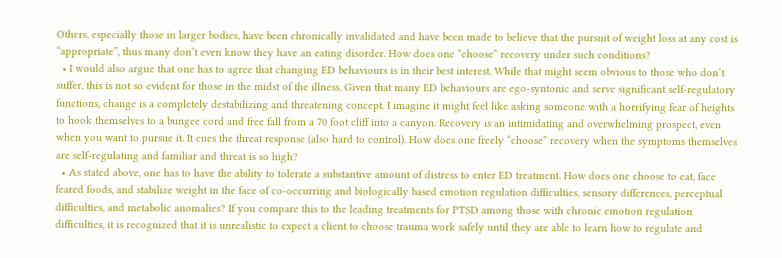Others, especially those in larger bodies, have been chronically invalidated and have been made to believe that the pursuit of weight loss at any cost is “appropriate”, thus many don’t even know they have an eating disorder. How does one “choose” recovery under such conditions?
  • I would also argue that one has to agree that changing ED behaviours is in their best interest. While that might seem obvious to those who don’t suffer, this is not so evident for those in the midst of the illness. Given that many ED behaviours are ego-syntonic and serve significant self-regulatory functions, change is a completely destabilizing and threatening concept. I imagine it might feel like asking someone with a horrifying fear of heights to hook themselves to a bungee cord and free fall from a 70 foot cliff into a canyon. Recovery is an intimidating and overwhelming prospect, even when you want to pursue it. It cues the threat response (also hard to control). How does one freely “choose” recovery when the symptoms themselves are self-regulating and familiar and threat is so high?
  • As stated above, one has to have the ability to tolerate a substantive amount of distress to enter ED treatment. How does one choose to eat, face feared foods, and stabilize weight in the face of co-occurring and biologically based emotion regulation difficulties, sensory differences, perceptual difficulties, and metabolic anomalies? If you compare this to the leading treatments for PTSD among those with chronic emotion regulation difficulties, it is recognized that it is unrealistic to expect a client to choose trauma work safely until they are able to learn how to regulate and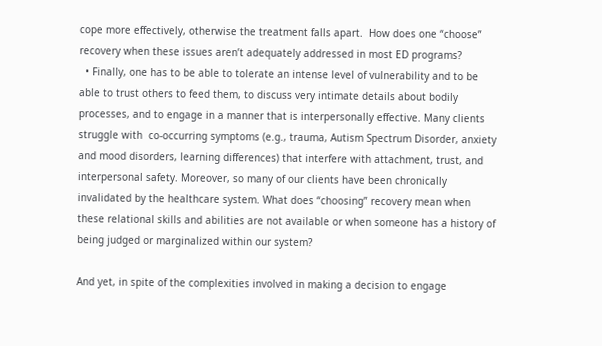cope more effectively, otherwise the treatment falls apart.  How does one “choose” recovery when these issues aren’t adequately addressed in most ED programs?
  • Finally, one has to be able to tolerate an intense level of vulnerability and to be able to trust others to feed them, to discuss very intimate details about bodily processes, and to engage in a manner that is interpersonally effective. Many clients struggle with  co-occurring symptoms (e.g., trauma, Autism Spectrum Disorder, anxiety and mood disorders, learning differences) that interfere with attachment, trust, and interpersonal safety. Moreover, so many of our clients have been chronically invalidated by the healthcare system. What does “choosing” recovery mean when these relational skills and abilities are not available or when someone has a history of being judged or marginalized within our system?

And yet, in spite of the complexities involved in making a decision to engage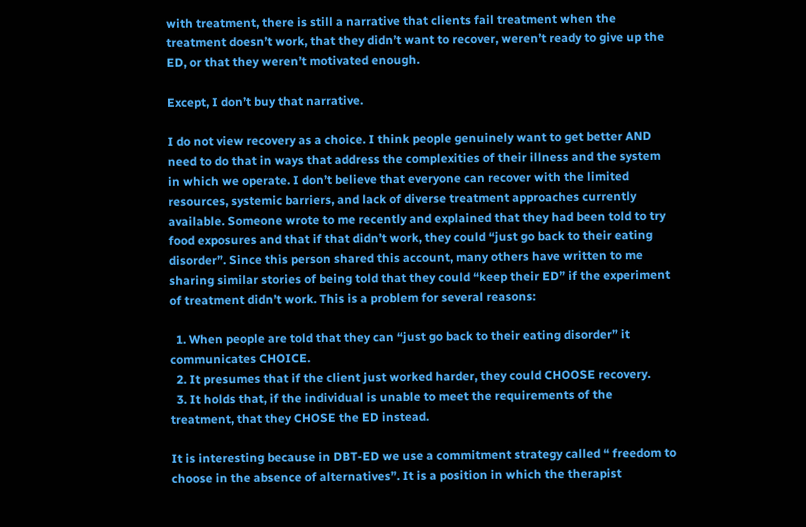with treatment, there is still a narrative that clients fail treatment when the treatment doesn’t work, that they didn’t want to recover, weren’t ready to give up the ED, or that they weren’t motivated enough.

Except, I don’t buy that narrative.

I do not view recovery as a choice. I think people genuinely want to get better AND need to do that in ways that address the complexities of their illness and the system in which we operate. I don’t believe that everyone can recover with the limited resources, systemic barriers, and lack of diverse treatment approaches currently available. Someone wrote to me recently and explained that they had been told to try food exposures and that if that didn’t work, they could “just go back to their eating disorder”. Since this person shared this account, many others have written to me sharing similar stories of being told that they could “keep their ED” if the experiment of treatment didn’t work. This is a problem for several reasons:

  1. When people are told that they can “just go back to their eating disorder” it communicates CHOICE.
  2. It presumes that if the client just worked harder, they could CHOOSE recovery.
  3. It holds that, if the individual is unable to meet the requirements of the treatment, that they CHOSE the ED instead.

It is interesting because in DBT-ED we use a commitment strategy called “ freedom to choose in the absence of alternatives”. It is a position in which the therapist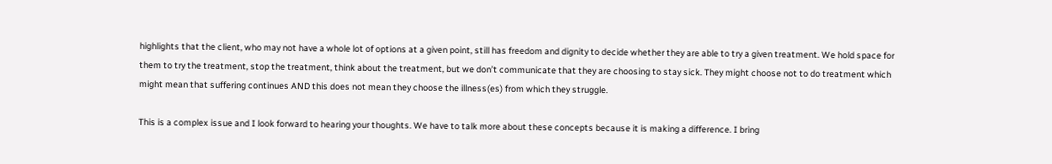highlights that the client, who may not have a whole lot of options at a given point, still has freedom and dignity to decide whether they are able to try a given treatment. We hold space for them to try the treatment, stop the treatment, think about the treatment, but we don’t communicate that they are choosing to stay sick. They might choose not to do treatment which might mean that suffering continues AND this does not mean they choose the illness(es) from which they struggle.

This is a complex issue and I look forward to hearing your thoughts. We have to talk more about these concepts because it is making a difference. I bring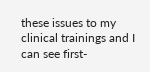these issues to my clinical trainings and I can see first-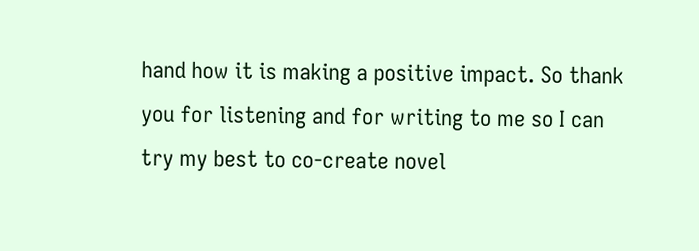hand how it is making a positive impact. So thank you for listening and for writing to me so I can try my best to co-create novel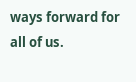ways forward for all of us.